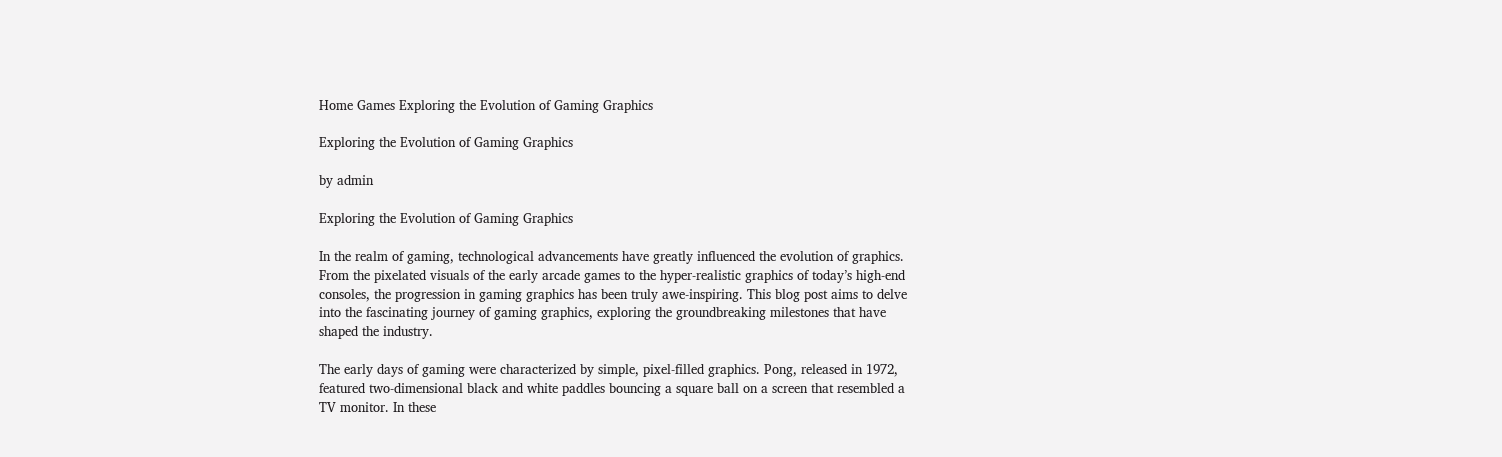Home Games Exploring the Evolution of Gaming Graphics

Exploring the Evolution of Gaming Graphics

by admin

Exploring the Evolution of Gaming Graphics

In the realm of gaming, technological advancements have greatly influenced the evolution of graphics. From the pixelated visuals of the early arcade games to the hyper-realistic graphics of today’s high-end consoles, the progression in gaming graphics has been truly awe-inspiring. This blog post aims to delve into the fascinating journey of gaming graphics, exploring the groundbreaking milestones that have shaped the industry.

The early days of gaming were characterized by simple, pixel-filled graphics. Pong, released in 1972, featured two-dimensional black and white paddles bouncing a square ball on a screen that resembled a TV monitor. In these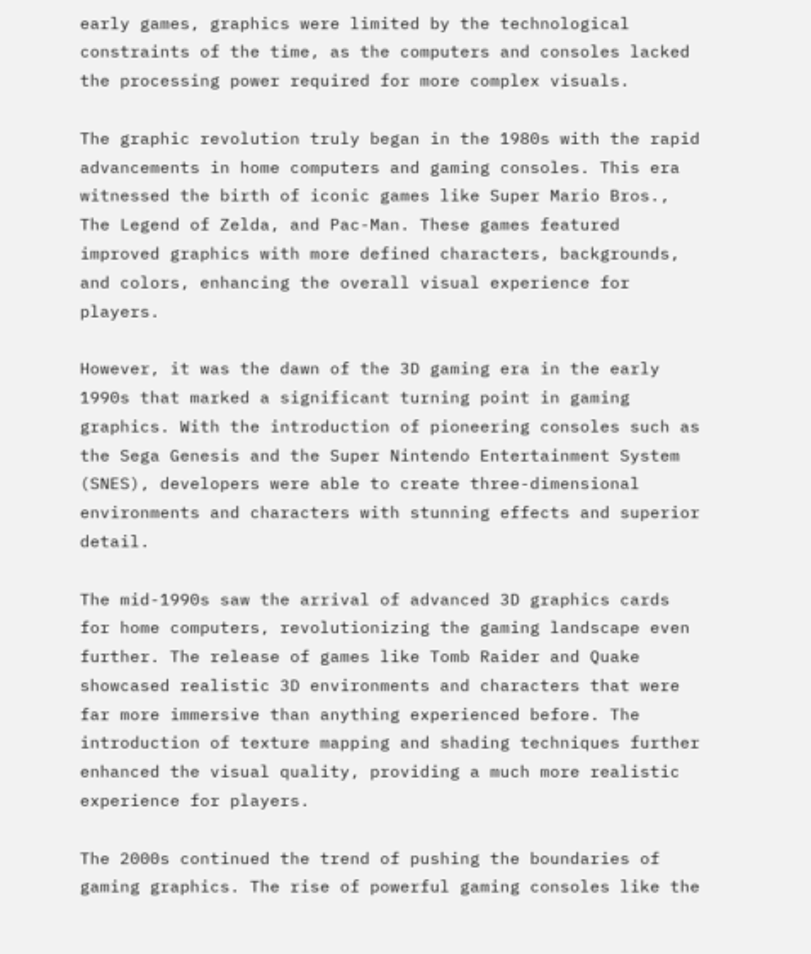early games, graphics were limited by the technological constraints of the time, as the computers and consoles lacked the processing power required for more complex visuals.

The graphic revolution truly began in the 1980s with the rapid advancements in home computers and gaming consoles. This era witnessed the birth of iconic games like Super Mario Bros., The Legend of Zelda, and Pac-Man. These games featured improved graphics with more defined characters, backgrounds, and colors, enhancing the overall visual experience for players.

However, it was the dawn of the 3D gaming era in the early 1990s that marked a significant turning point in gaming graphics. With the introduction of pioneering consoles such as the Sega Genesis and the Super Nintendo Entertainment System (SNES), developers were able to create three-dimensional environments and characters with stunning effects and superior detail.

The mid-1990s saw the arrival of advanced 3D graphics cards for home computers, revolutionizing the gaming landscape even further. The release of games like Tomb Raider and Quake showcased realistic 3D environments and characters that were far more immersive than anything experienced before. The introduction of texture mapping and shading techniques further enhanced the visual quality, providing a much more realistic experience for players.

The 2000s continued the trend of pushing the boundaries of gaming graphics. The rise of powerful gaming consoles like the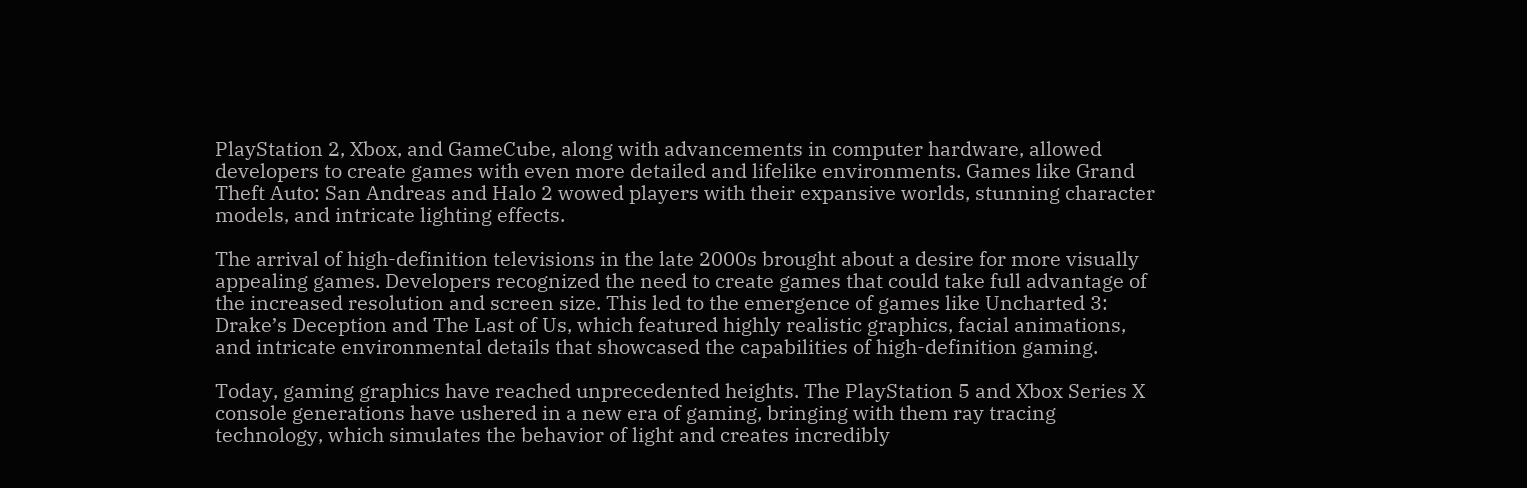PlayStation 2, Xbox, and GameCube, along with advancements in computer hardware, allowed developers to create games with even more detailed and lifelike environments. Games like Grand Theft Auto: San Andreas and Halo 2 wowed players with their expansive worlds, stunning character models, and intricate lighting effects.

The arrival of high-definition televisions in the late 2000s brought about a desire for more visually appealing games. Developers recognized the need to create games that could take full advantage of the increased resolution and screen size. This led to the emergence of games like Uncharted 3: Drake’s Deception and The Last of Us, which featured highly realistic graphics, facial animations, and intricate environmental details that showcased the capabilities of high-definition gaming.

Today, gaming graphics have reached unprecedented heights. The PlayStation 5 and Xbox Series X console generations have ushered in a new era of gaming, bringing with them ray tracing technology, which simulates the behavior of light and creates incredibly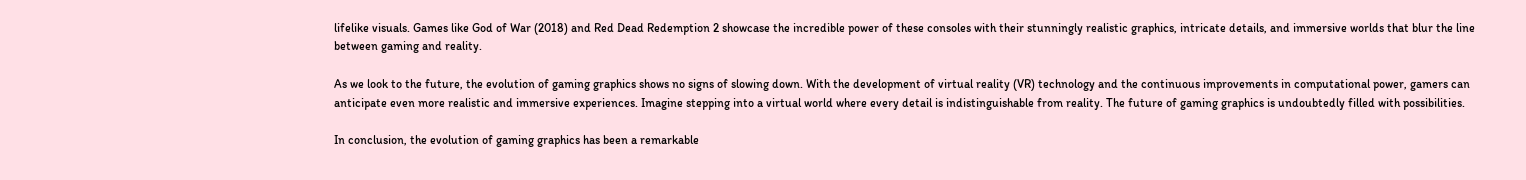lifelike visuals. Games like God of War (2018) and Red Dead Redemption 2 showcase the incredible power of these consoles with their stunningly realistic graphics, intricate details, and immersive worlds that blur the line between gaming and reality.

As we look to the future, the evolution of gaming graphics shows no signs of slowing down. With the development of virtual reality (VR) technology and the continuous improvements in computational power, gamers can anticipate even more realistic and immersive experiences. Imagine stepping into a virtual world where every detail is indistinguishable from reality. The future of gaming graphics is undoubtedly filled with possibilities.

In conclusion, the evolution of gaming graphics has been a remarkable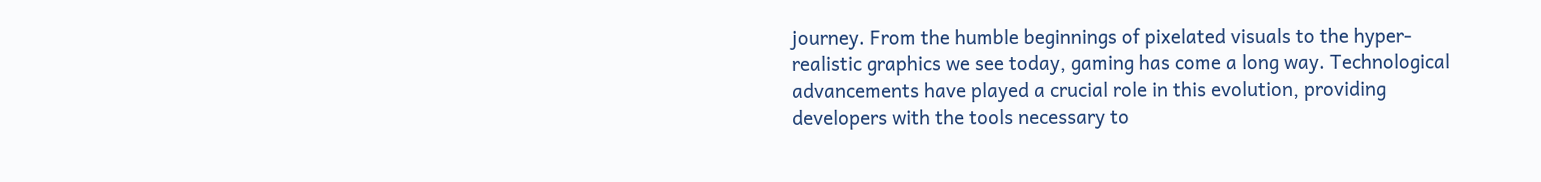journey. From the humble beginnings of pixelated visuals to the hyper-realistic graphics we see today, gaming has come a long way. Technological advancements have played a crucial role in this evolution, providing developers with the tools necessary to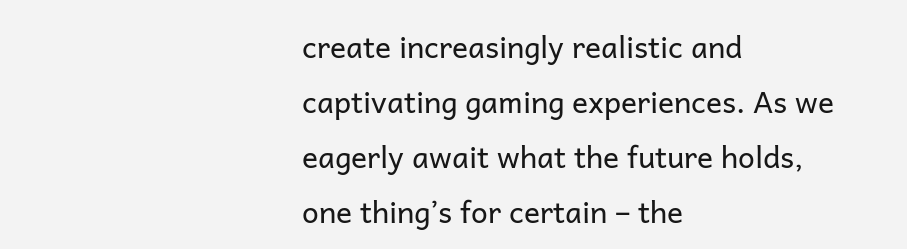create increasingly realistic and captivating gaming experiences. As we eagerly await what the future holds, one thing’s for certain – the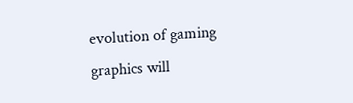evolution of gaming graphics will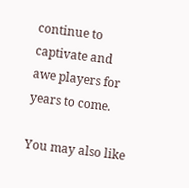continue to captivate and awe players for years to come.

You may also like